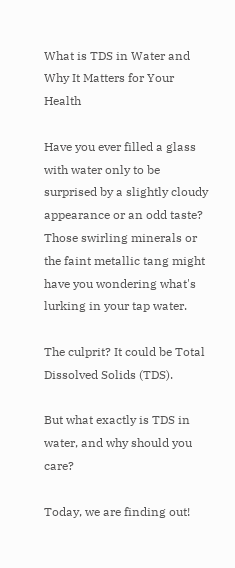What is TDS in Water and Why It Matters for Your Health

Have you ever filled a glass with water only to be surprised by a slightly cloudy appearance or an odd taste? Those swirling minerals or the faint metallic tang might have you wondering what's lurking in your tap water.

The culprit? It could be Total Dissolved Solids (TDS).

But what exactly is TDS in water, and why should you care?

Today, we are finding out!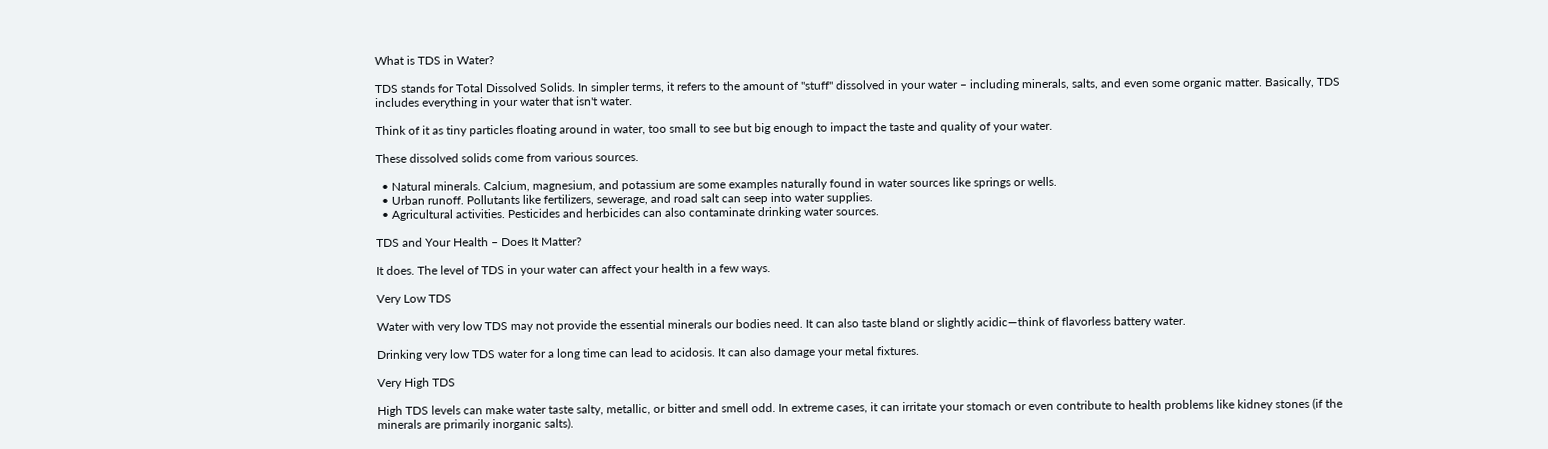What is TDS in Water?

TDS stands for Total Dissolved Solids. In simpler terms, it refers to the amount of "stuff" dissolved in your water – including minerals, salts, and even some organic matter. Basically, TDS includes everything in your water that isn't water.

Think of it as tiny particles floating around in water, too small to see but big enough to impact the taste and quality of your water.

These dissolved solids come from various sources.

  • Natural minerals. Calcium, magnesium, and potassium are some examples naturally found in water sources like springs or wells.
  • Urban runoff. Pollutants like fertilizers, sewerage, and road salt can seep into water supplies.
  • Agricultural activities. Pesticides and herbicides can also contaminate drinking water sources.

TDS and Your Health – Does It Matter?

It does. The level of TDS in your water can affect your health in a few ways.

Very Low TDS

Water with very low TDS may not provide the essential minerals our bodies need. It can also taste bland or slightly acidic—think of flavorless battery water.

Drinking very low TDS water for a long time can lead to acidosis. It can also damage your metal fixtures.

Very High TDS

High TDS levels can make water taste salty, metallic, or bitter and smell odd. In extreme cases, it can irritate your stomach or even contribute to health problems like kidney stones (if the minerals are primarily inorganic salts).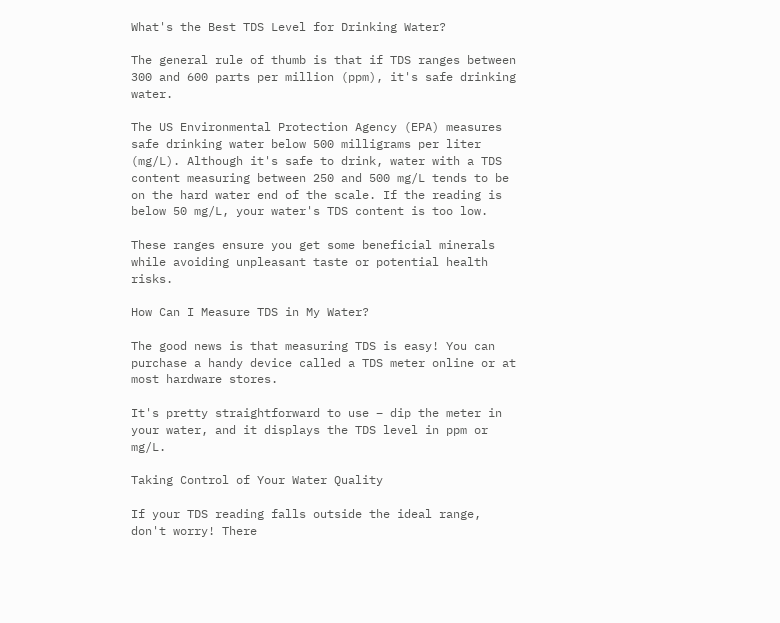What's the Best TDS Level for Drinking Water?

The general rule of thumb is that if TDS ranges between 300 and 600 parts per million (ppm), it's safe drinking water.

The US Environmental Protection Agency (EPA) measures safe drinking water below 500 milligrams per liter (mg/L). Although it's safe to drink, water with a TDS content measuring between 250 and 500 mg/L tends to be on the hard water end of the scale. If the reading is below 50 mg/L, your water's TDS content is too low.

These ranges ensure you get some beneficial minerals while avoiding unpleasant taste or potential health risks.

How Can I Measure TDS in My Water?

The good news is that measuring TDS is easy! You can purchase a handy device called a TDS meter online or at most hardware stores.

It's pretty straightforward to use – dip the meter in your water, and it displays the TDS level in ppm or mg/L.

Taking Control of Your Water Quality

If your TDS reading falls outside the ideal range, don't worry! There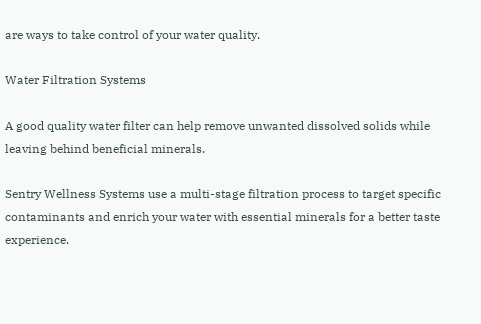are ways to take control of your water quality.

Water Filtration Systems

A good quality water filter can help remove unwanted dissolved solids while leaving behind beneficial minerals.

Sentry Wellness Systems use a multi-stage filtration process to target specific contaminants and enrich your water with essential minerals for a better taste experience.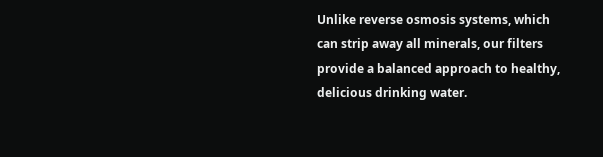Unlike reverse osmosis systems, which can strip away all minerals, our filters provide a balanced approach to healthy, delicious drinking water.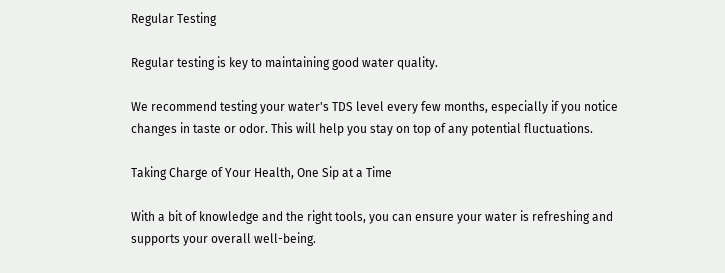Regular Testing

Regular testing is key to maintaining good water quality.

We recommend testing your water's TDS level every few months, especially if you notice changes in taste or odor. This will help you stay on top of any potential fluctuations.

Taking Charge of Your Health, One Sip at a Time

With a bit of knowledge and the right tools, you can ensure your water is refreshing and supports your overall well-being.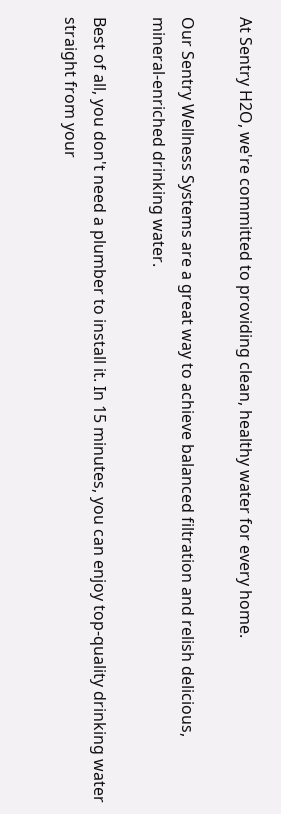At Sentry H2O, we're committed to providing clean, healthy water for every home.

Our Sentry Wellness Systems are a great way to achieve balanced filtration and relish delicious, mineral-enriched drinking water.

Best of all, you don't need a plumber to install it. In 15 minutes, you can enjoy top-quality drinking water straight from your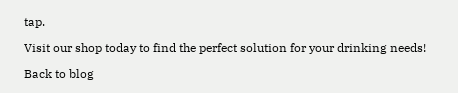tap.

Visit our shop today to find the perfect solution for your drinking needs!

Back to blog